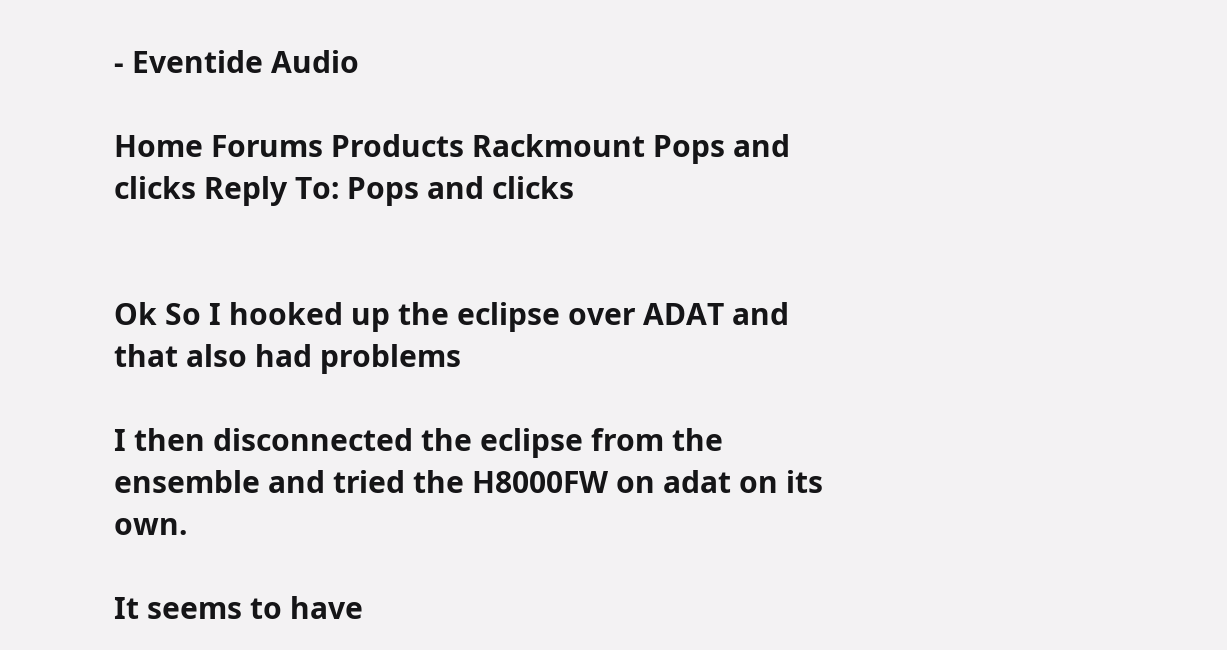- Eventide Audio

Home Forums Products Rackmount Pops and clicks Reply To: Pops and clicks


Ok So I hooked up the eclipse over ADAT and that also had problems

I then disconnected the eclipse from the ensemble and tried the H8000FW on adat on its own.

It seems to have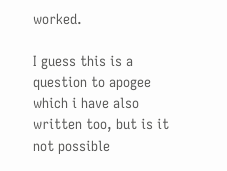worked.

I guess this is a question to apogee which i have also written too, but is it not possible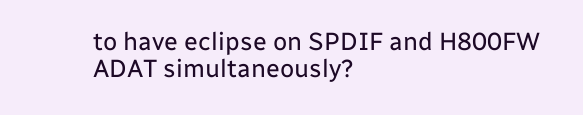to have eclipse on SPDIF and H800FW ADAT simultaneously?